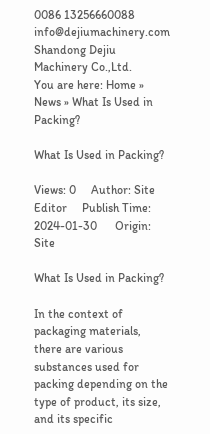0086 13256660088              info@dejiumachinery.com
Shandong Dejiu Machinery Co.,Ltd.
You are here: Home » News » What Is Used in Packing?

What Is Used in Packing?

Views: 0     Author: Site Editor     Publish Time: 2024-01-30      Origin: Site

What Is Used in Packing?

In the context of packaging materials, there are various substances used for packing depending on the type of product, its size, and its specific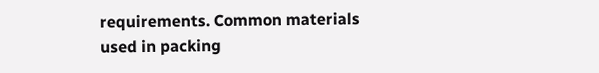requirements. Common materials used in packing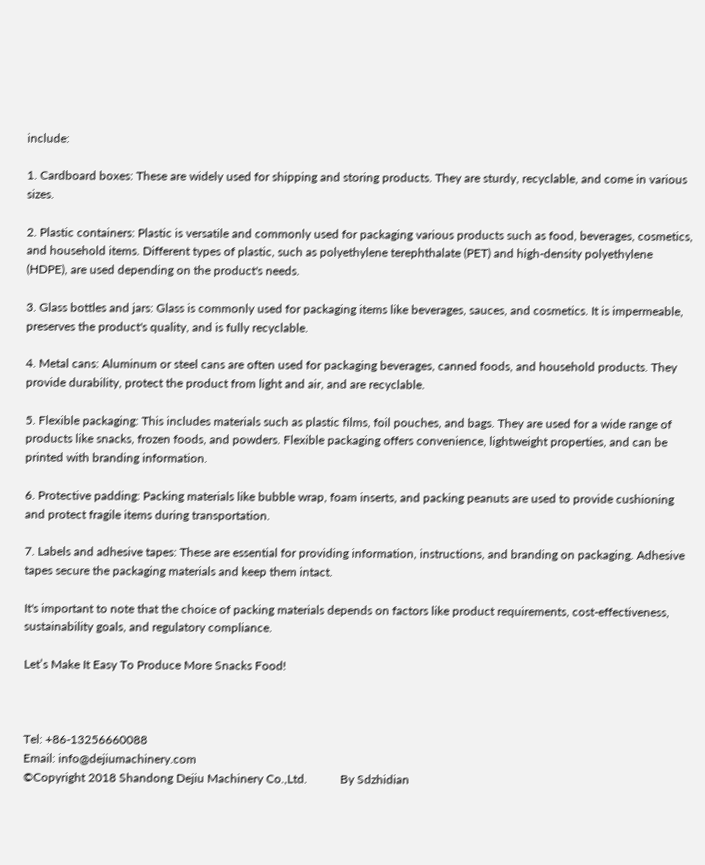include:

1. Cardboard boxes: These are widely used for shipping and storing products. They are sturdy, recyclable, and come in various sizes.

2. Plastic containers: Plastic is versatile and commonly used for packaging various products such as food, beverages, cosmetics, and household items. Different types of plastic, such as polyethylene terephthalate (PET) and high-density polyethylene (HDPE), are used depending on the product's needs.

3. Glass bottles and jars: Glass is commonly used for packaging items like beverages, sauces, and cosmetics. It is impermeable, preserves the product's quality, and is fully recyclable.

4. Metal cans: Aluminum or steel cans are often used for packaging beverages, canned foods, and household products. They provide durability, protect the product from light and air, and are recyclable.

5. Flexible packaging: This includes materials such as plastic films, foil pouches, and bags. They are used for a wide range of products like snacks, frozen foods, and powders. Flexible packaging offers convenience, lightweight properties, and can be printed with branding information.

6. Protective padding: Packing materials like bubble wrap, foam inserts, and packing peanuts are used to provide cushioning and protect fragile items during transportation.

7. Labels and adhesive tapes: These are essential for providing information, instructions, and branding on packaging. Adhesive tapes secure the packaging materials and keep them intact.

It's important to note that the choice of packing materials depends on factors like product requirements, cost-effectiveness, sustainability goals, and regulatory compliance.

Let’s Make It Easy To Produce More Snacks Food!



Tel: +86-13256660088
Email: info@dejiumachinery.com
©Copyright 2018 Shandong Dejiu Machinery Co.,Ltd.           By Sdzhidian